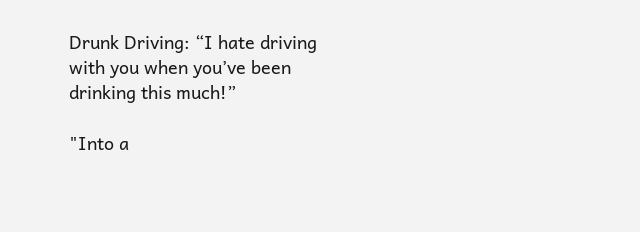Drunk Driving: “I hate driving with you when you’ve been drinking this much!”

"Into a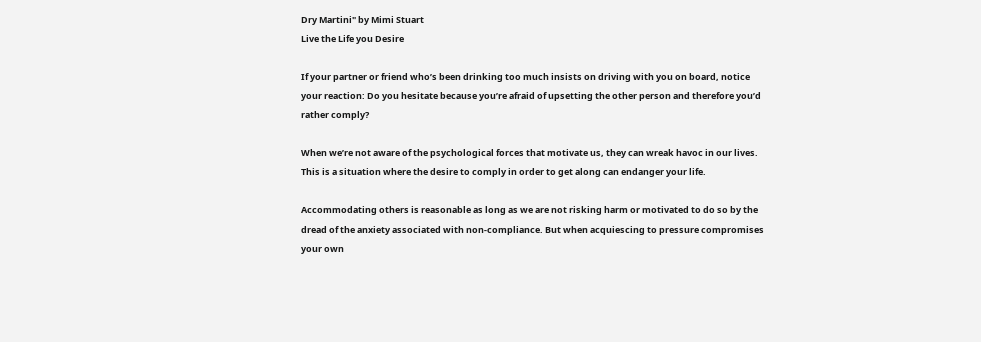Dry Martini" by Mimi Stuart
Live the Life you Desire

If your partner or friend who’s been drinking too much insists on driving with you on board, notice your reaction: Do you hesitate because you’re afraid of upsetting the other person and therefore you’d rather comply?

When we’re not aware of the psychological forces that motivate us, they can wreak havoc in our lives. This is a situation where the desire to comply in order to get along can endanger your life.

Accommodating others is reasonable as long as we are not risking harm or motivated to do so by the dread of the anxiety associated with non-compliance. But when acquiescing to pressure compromises your own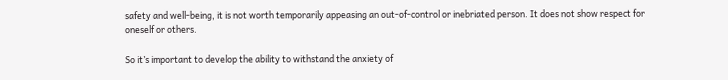safety and well-being, it is not worth temporarily appeasing an out-of-control or inebriated person. It does not show respect for oneself or others.

So it’s important to develop the ability to withstand the anxiety of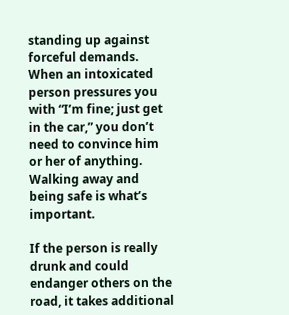standing up against forceful demands. When an intoxicated person pressures you with “I’m fine; just get in the car,” you don’t need to convince him or her of anything. Walking away and being safe is what’s important.

If the person is really drunk and could endanger others on the road, it takes additional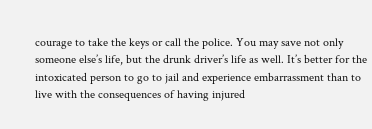courage to take the keys or call the police. You may save not only someone else’s life, but the drunk driver’s life as well. It’s better for the intoxicated person to go to jail and experience embarrassment than to live with the consequences of having injured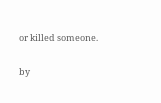or killed someone.

by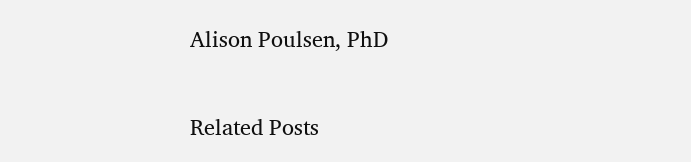Alison Poulsen, PhD

Related Posts